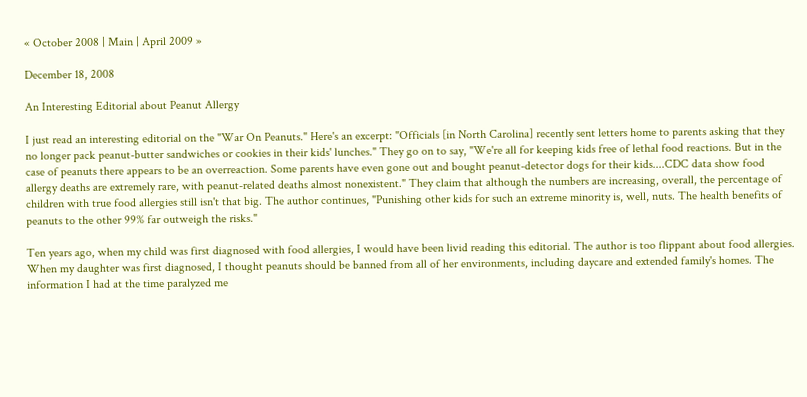« October 2008 | Main | April 2009 »

December 18, 2008

An Interesting Editorial about Peanut Allergy

I just read an interesting editorial on the "War On Peanuts." Here's an excerpt: "Officials [in North Carolina] recently sent letters home to parents asking that they no longer pack peanut-butter sandwiches or cookies in their kids' lunches." They go on to say, "We're all for keeping kids free of lethal food reactions. But in the case of peanuts there appears to be an overreaction. Some parents have even gone out and bought peanut-detector dogs for their kids....CDC data show food allergy deaths are extremely rare, with peanut-related deaths almost nonexistent." They claim that although the numbers are increasing, overall, the percentage of children with true food allergies still isn't that big. The author continues, "Punishing other kids for such an extreme minority is, well, nuts. The health benefits of peanuts to the other 99% far outweigh the risks."

Ten years ago, when my child was first diagnosed with food allergies, I would have been livid reading this editorial. The author is too flippant about food allergies. When my daughter was first diagnosed, I thought peanuts should be banned from all of her environments, including daycare and extended family's homes. The information I had at the time paralyzed me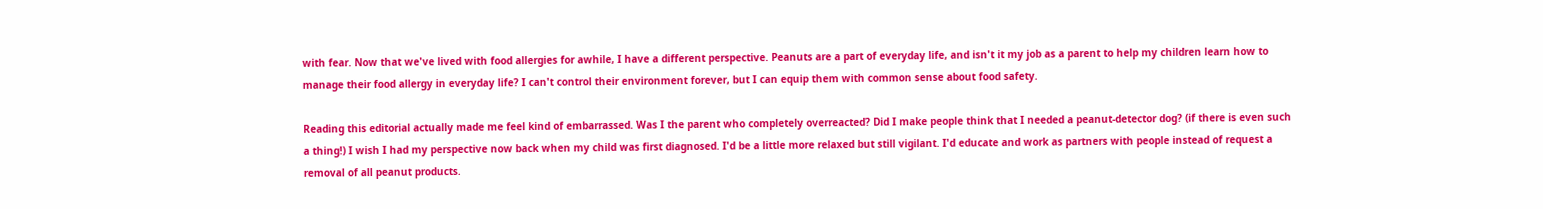with fear. Now that we've lived with food allergies for awhile, I have a different perspective. Peanuts are a part of everyday life, and isn't it my job as a parent to help my children learn how to manage their food allergy in everyday life? I can't control their environment forever, but I can equip them with common sense about food safety.

Reading this editorial actually made me feel kind of embarrassed. Was I the parent who completely overreacted? Did I make people think that I needed a peanut-detector dog? (if there is even such a thing!) I wish I had my perspective now back when my child was first diagnosed. I'd be a little more relaxed but still vigilant. I'd educate and work as partners with people instead of request a removal of all peanut products.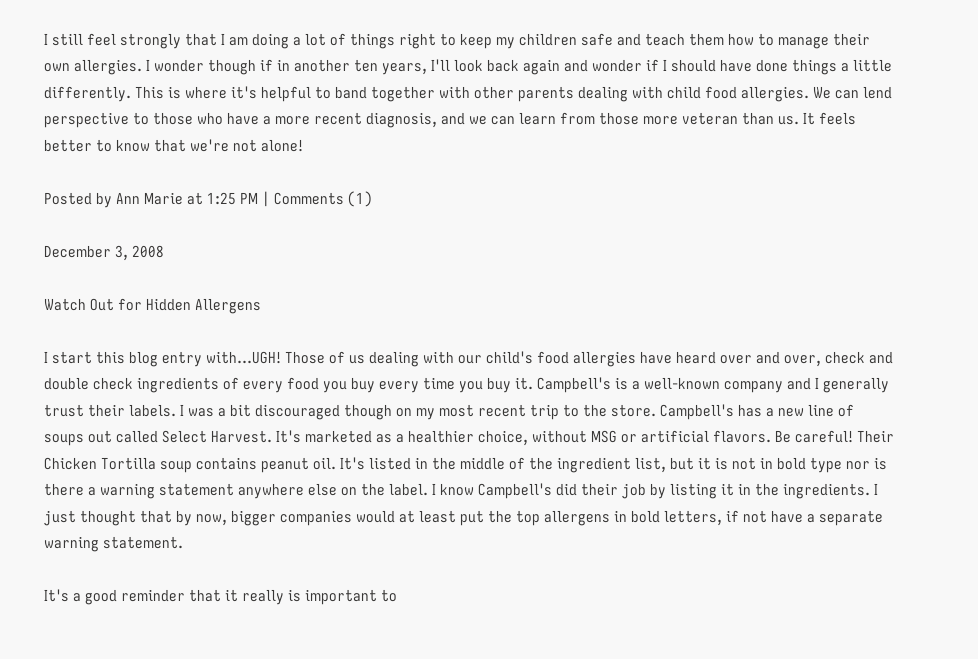I still feel strongly that I am doing a lot of things right to keep my children safe and teach them how to manage their own allergies. I wonder though if in another ten years, I'll look back again and wonder if I should have done things a little differently. This is where it's helpful to band together with other parents dealing with child food allergies. We can lend perspective to those who have a more recent diagnosis, and we can learn from those more veteran than us. It feels better to know that we're not alone!

Posted by Ann Marie at 1:25 PM | Comments (1)

December 3, 2008

Watch Out for Hidden Allergens

I start this blog entry with...UGH! Those of us dealing with our child's food allergies have heard over and over, check and double check ingredients of every food you buy every time you buy it. Campbell's is a well-known company and I generally trust their labels. I was a bit discouraged though on my most recent trip to the store. Campbell's has a new line of soups out called Select Harvest. It's marketed as a healthier choice, without MSG or artificial flavors. Be careful! Their Chicken Tortilla soup contains peanut oil. It's listed in the middle of the ingredient list, but it is not in bold type nor is there a warning statement anywhere else on the label. I know Campbell's did their job by listing it in the ingredients. I just thought that by now, bigger companies would at least put the top allergens in bold letters, if not have a separate warning statement.

It's a good reminder that it really is important to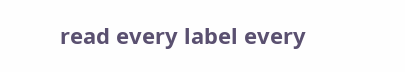read every label every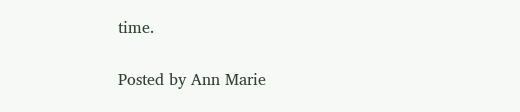time.

Posted by Ann Marie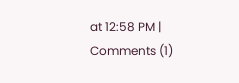at 12:58 PM | Comments (1)